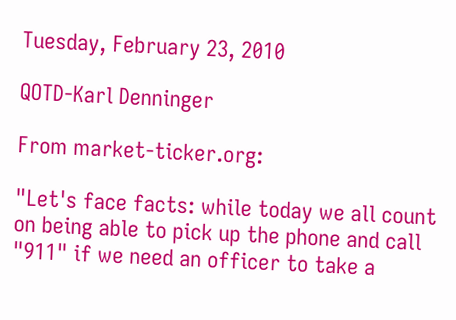Tuesday, February 23, 2010

QOTD-Karl Denninger

From market-ticker.org:

"Let's face facts: while today we all count on being able to pick up the phone and call "911" if we need an officer to take a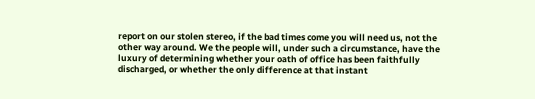report on our stolen stereo, if the bad times come you will need us, not the other way around. We the people will, under such a circumstance, have the luxury of determining whether your oath of office has been faithfully discharged, or whether the only difference at that instant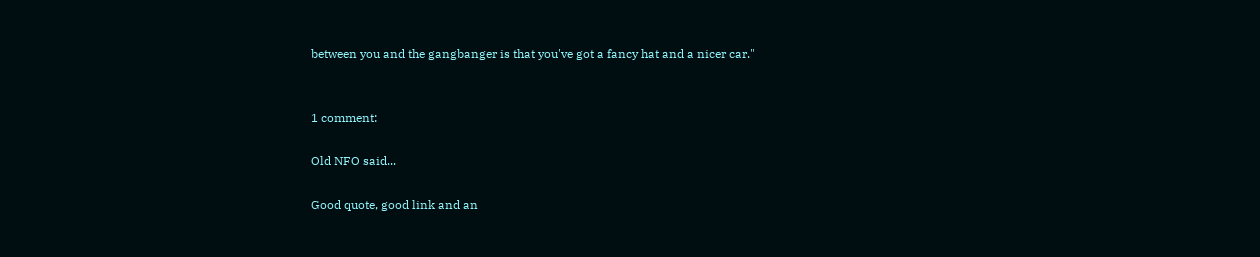between you and the gangbanger is that you've got a fancy hat and a nicer car."


1 comment:

Old NFO said...

Good quote, good link and an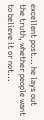excellent post... he lays out the truth, whether people want to believe it or not...